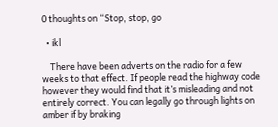0 thoughts on “Stop, stop, go

  • ikl

    There have been adverts on the radio for a few weeks to that effect. If people read the highway code however they would find that it’s misleading and not entirely correct. You can legally go through lights on amber if by braking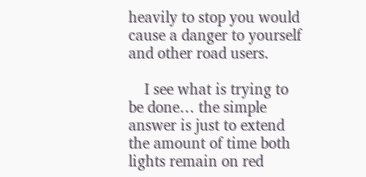heavily to stop you would cause a danger to yourself and other road users.

    I see what is trying to be done… the simple answer is just to extend the amount of time both lights remain on red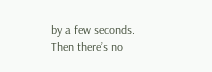by a few seconds. Then there’s no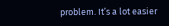problem. It’s a lot easier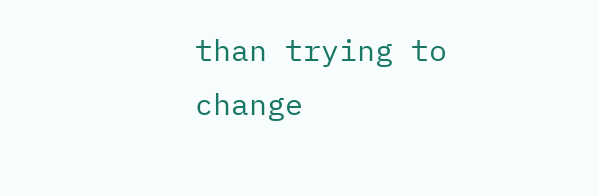than trying to change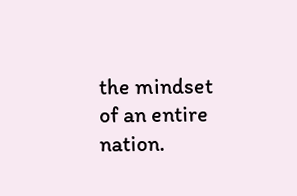the mindset of an entire nation.